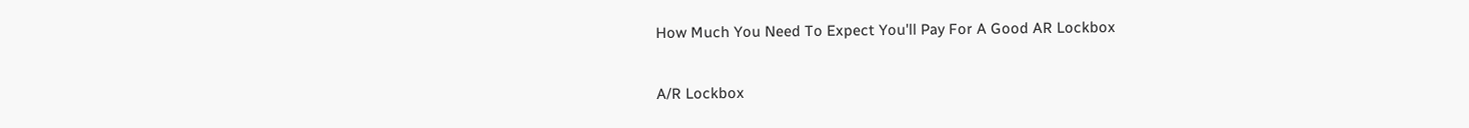How Much You Need To Expect You'll Pay For A Good AR Lockbox

A/R Lockbox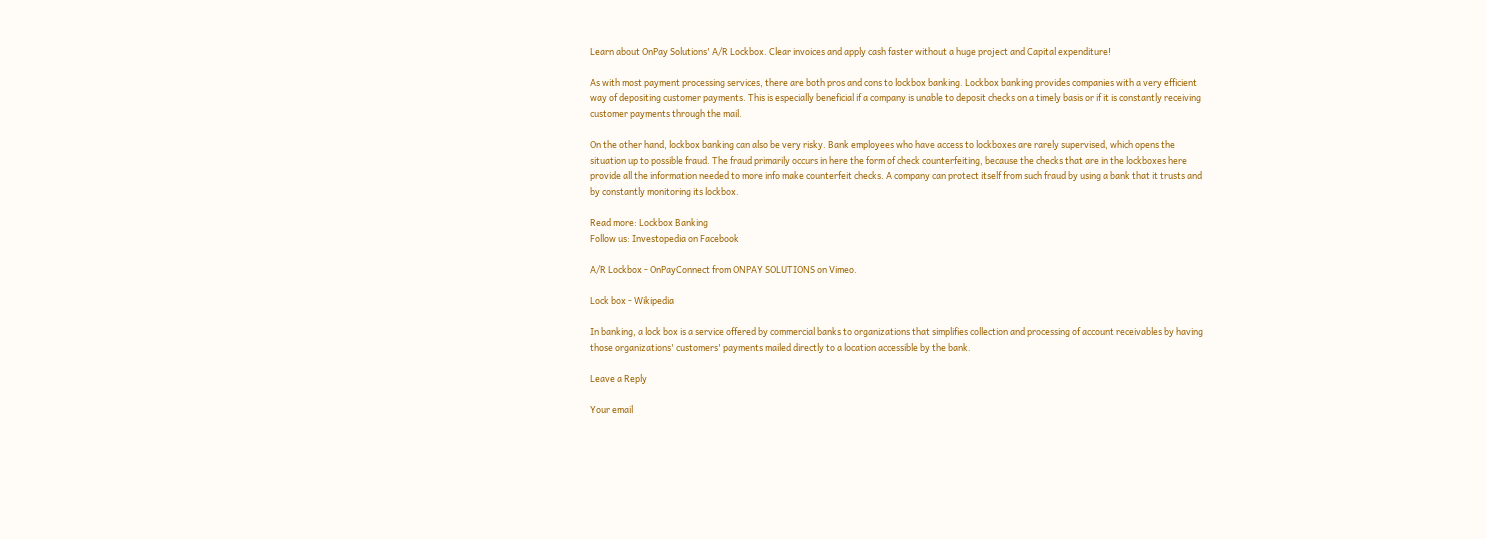Learn about OnPay Solutions' A/R Lockbox. Clear invoices and apply cash faster without a huge project and Capital expenditure!

As with most payment processing services, there are both pros and cons to lockbox banking. Lockbox banking provides companies with a very efficient way of depositing customer payments. This is especially beneficial if a company is unable to deposit checks on a timely basis or if it is constantly receiving customer payments through the mail.

On the other hand, lockbox banking can also be very risky. Bank employees who have access to lockboxes are rarely supervised, which opens the situation up to possible fraud. The fraud primarily occurs in here the form of check counterfeiting, because the checks that are in the lockboxes here provide all the information needed to more info make counterfeit checks. A company can protect itself from such fraud by using a bank that it trusts and by constantly monitoring its lockbox.

Read more: Lockbox Banking
Follow us: Investopedia on Facebook

A/R Lockbox - OnPayConnect from ONPAY SOLUTIONS on Vimeo.

Lock box - Wikipedia

In banking, a lock box is a service offered by commercial banks to organizations that simplifies collection and processing of account receivables by having those organizations' customers' payments mailed directly to a location accessible by the bank.

Leave a Reply

Your email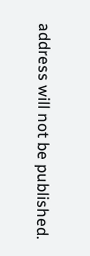address will not be published.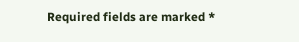Required fields are marked *